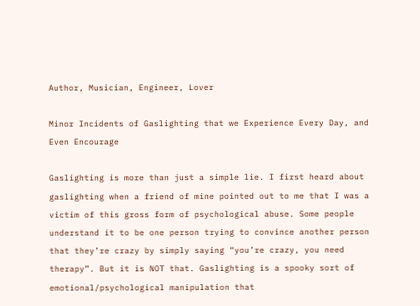Author, Musician, Engineer, Lover

Minor Incidents of Gaslighting that we Experience Every Day, and Even Encourage

Gaslighting is more than just a simple lie. I first heard about gaslighting when a friend of mine pointed out to me that I was a victim of this gross form of psychological abuse. Some people understand it to be one person trying to convince another person that they’re crazy by simply saying “you’re crazy, you need therapy”. But it is NOT that. Gaslighting is a spooky sort of emotional/psychological manipulation that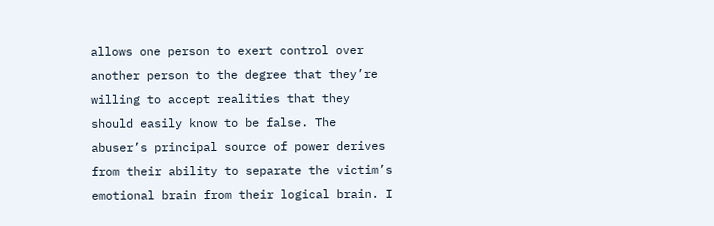allows one person to exert control over another person to the degree that they’re willing to accept realities that they should easily know to be false. The abuser’s principal source of power derives from their ability to separate the victim’s emotional brain from their logical brain. I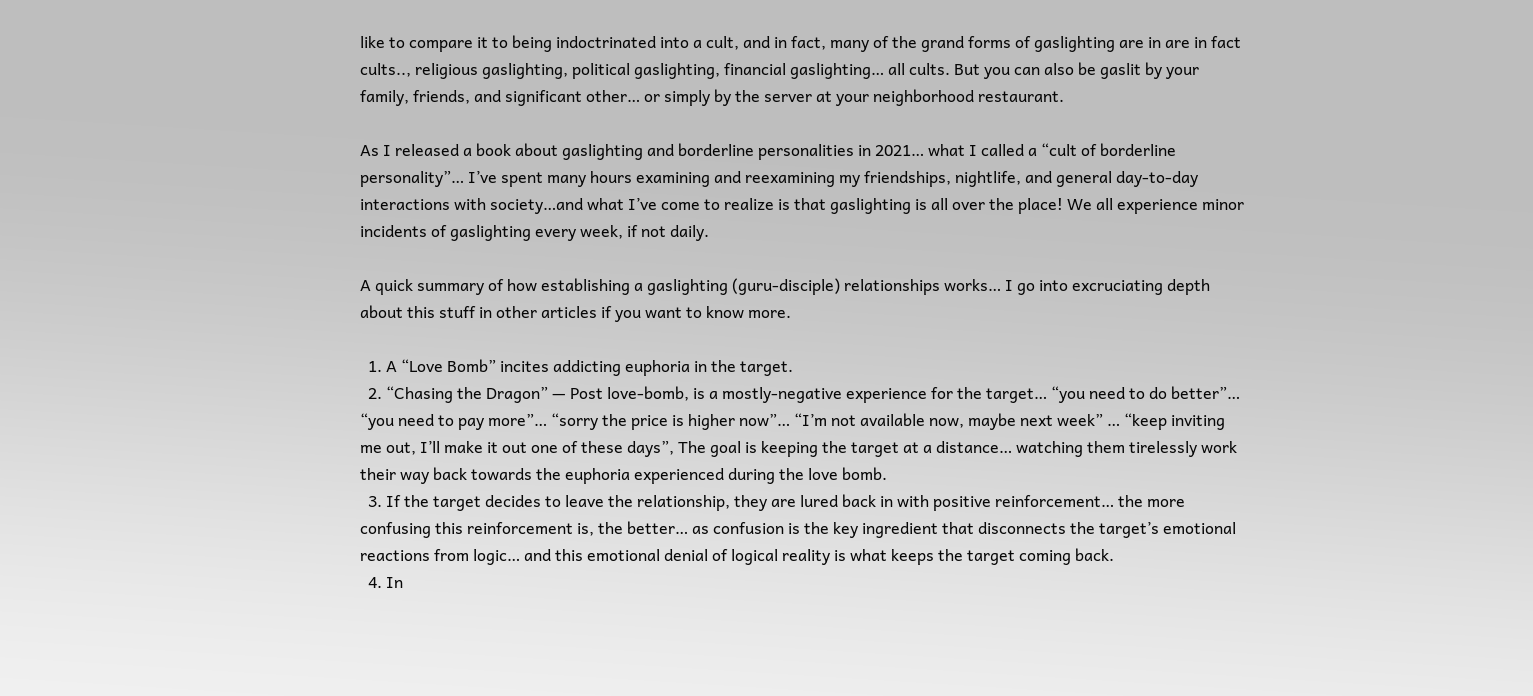like to compare it to being indoctrinated into a cult, and in fact, many of the grand forms of gaslighting are in are in fact cults.., religious gaslighting, political gaslighting, financial gaslighting… all cults. But you can also be gaslit by your family, friends, and significant other… or simply by the server at your neighborhood restaurant.

As I released a book about gaslighting and borderline personalities in 2021… what I called a “cult of borderline personality”… I’ve spent many hours examining and reexamining my friendships, nightlife, and general day-to-day interactions with society…and what I’ve come to realize is that gaslighting is all over the place! We all experience minor incidents of gaslighting every week, if not daily.

A quick summary of how establishing a gaslighting (guru-disciple) relationships works… I go into excruciating depth about this stuff in other articles if you want to know more.

  1. A “Love Bomb” incites addicting euphoria in the target.
  2. “Chasing the Dragon” — Post love-bomb, is a mostly-negative experience for the target… “you need to do better”… “you need to pay more”… “sorry the price is higher now”… “I’m not available now, maybe next week” … “keep inviting me out, I’ll make it out one of these days”, The goal is keeping the target at a distance… watching them tirelessly work their way back towards the euphoria experienced during the love bomb.
  3. If the target decides to leave the relationship, they are lured back in with positive reinforcement… the more confusing this reinforcement is, the better… as confusion is the key ingredient that disconnects the target’s emotional reactions from logic… and this emotional denial of logical reality is what keeps the target coming back.
  4. In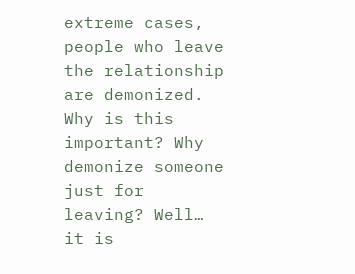extreme cases, people who leave the relationship are demonized. Why is this important? Why demonize someone just for leaving? Well… it is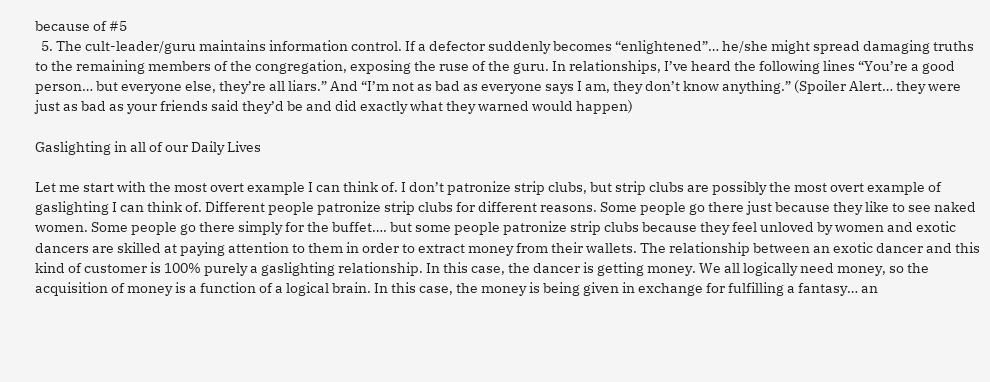because of #5
  5. The cult-leader/guru maintains information control. If a defector suddenly becomes “enlightened”… he/she might spread damaging truths to the remaining members of the congregation, exposing the ruse of the guru. In relationships, I’ve heard the following lines “You’re a good person… but everyone else, they’re all liars.” And “I’m not as bad as everyone says I am, they don’t know anything.” (Spoiler Alert… they were just as bad as your friends said they’d be and did exactly what they warned would happen)

Gaslighting in all of our Daily Lives

Let me start with the most overt example I can think of. I don’t patronize strip clubs, but strip clubs are possibly the most overt example of gaslighting I can think of. Different people patronize strip clubs for different reasons. Some people go there just because they like to see naked women. Some people go there simply for the buffet…. but some people patronize strip clubs because they feel unloved by women and exotic dancers are skilled at paying attention to them in order to extract money from their wallets. The relationship between an exotic dancer and this kind of customer is 100% purely a gaslighting relationship. In this case, the dancer is getting money. We all logically need money, so the acquisition of money is a function of a logical brain. In this case, the money is being given in exchange for fulfilling a fantasy… an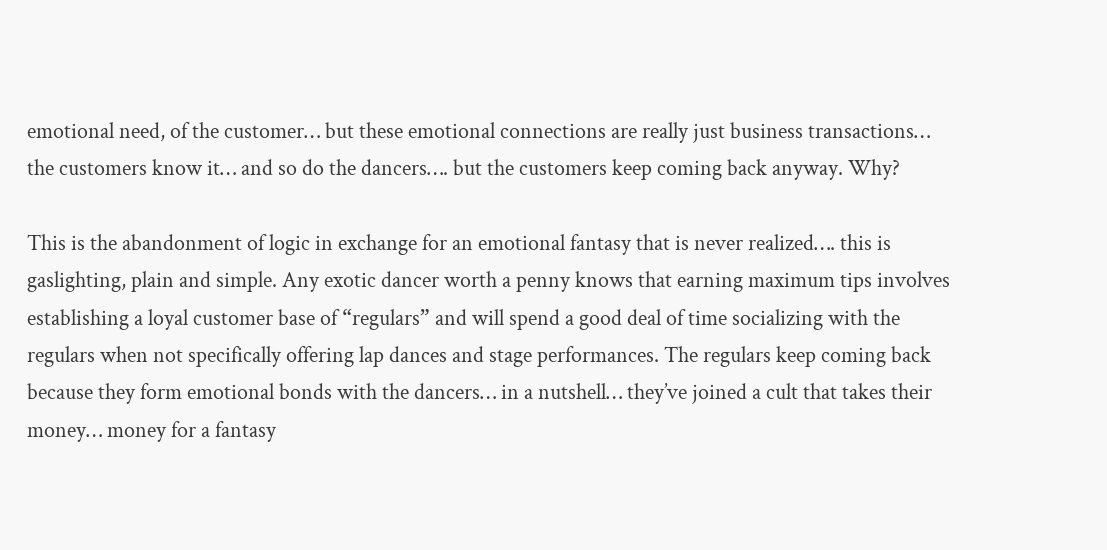emotional need, of the customer… but these emotional connections are really just business transactions… the customers know it… and so do the dancers…. but the customers keep coming back anyway. Why?

This is the abandonment of logic in exchange for an emotional fantasy that is never realized…. this is gaslighting, plain and simple. Any exotic dancer worth a penny knows that earning maximum tips involves establishing a loyal customer base of “regulars” and will spend a good deal of time socializing with the regulars when not specifically offering lap dances and stage performances. The regulars keep coming back because they form emotional bonds with the dancers… in a nutshell… they’ve joined a cult that takes their money… money for a fantasy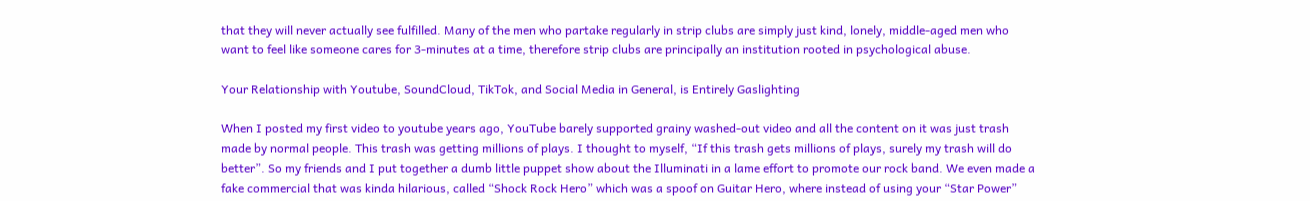that they will never actually see fulfilled. Many of the men who partake regularly in strip clubs are simply just kind, lonely, middle-aged men who want to feel like someone cares for 3-minutes at a time, therefore strip clubs are principally an institution rooted in psychological abuse.

Your Relationship with Youtube, SoundCloud, TikTok, and Social Media in General, is Entirely Gaslighting

When I posted my first video to youtube years ago, YouTube barely supported grainy washed-out video and all the content on it was just trash made by normal people. This trash was getting millions of plays. I thought to myself, “If this trash gets millions of plays, surely my trash will do better”. So my friends and I put together a dumb little puppet show about the Illuminati in a lame effort to promote our rock band. We even made a fake commercial that was kinda hilarious, called “Shock Rock Hero” which was a spoof on Guitar Hero, where instead of using your “Star Power”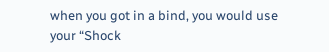when you got in a bind, you would use your “Shock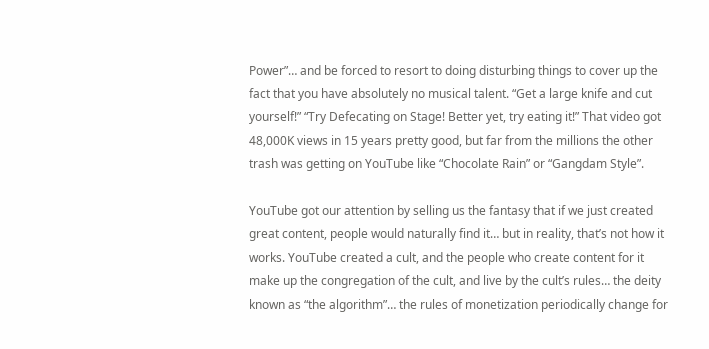Power”… and be forced to resort to doing disturbing things to cover up the fact that you have absolutely no musical talent. “Get a large knife and cut yourself!” “Try Defecating on Stage! Better yet, try eating it!” That video got 48,000K views in 15 years pretty good, but far from the millions the other trash was getting on YouTube like “Chocolate Rain” or “Gangdam Style”.

YouTube got our attention by selling us the fantasy that if we just created great content, people would naturally find it… but in reality, that’s not how it works. YouTube created a cult, and the people who create content for it make up the congregation of the cult, and live by the cult’s rules… the deity known as “the algorithm”… the rules of monetization periodically change for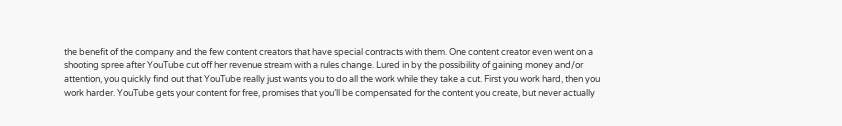the benefit of the company and the few content creators that have special contracts with them. One content creator even went on a shooting spree after YouTube cut off her revenue stream with a rules change. Lured in by the possibility of gaining money and/or attention, you quickly find out that YouTube really just wants you to do all the work while they take a cut. First you work hard, then you work harder. YouTube gets your content for free, promises that you’ll be compensated for the content you create, but never actually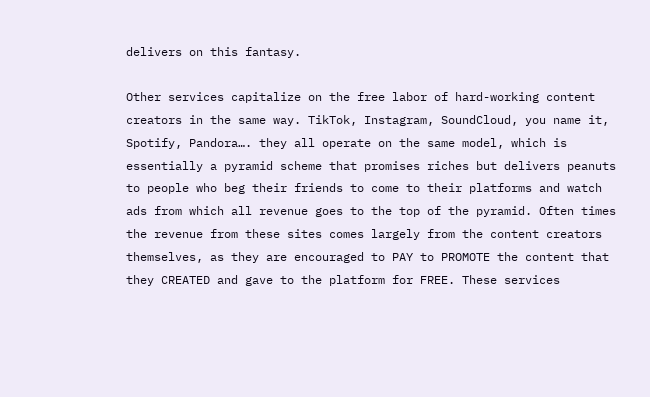delivers on this fantasy.

Other services capitalize on the free labor of hard-working content creators in the same way. TikTok, Instagram, SoundCloud, you name it, Spotify, Pandora…. they all operate on the same model, which is essentially a pyramid scheme that promises riches but delivers peanuts to people who beg their friends to come to their platforms and watch ads from which all revenue goes to the top of the pyramid. Often times the revenue from these sites comes largely from the content creators themselves, as they are encouraged to PAY to PROMOTE the content that they CREATED and gave to the platform for FREE. These services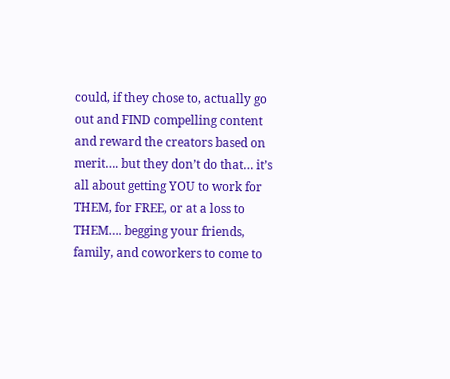could, if they chose to, actually go out and FIND compelling content and reward the creators based on merit…. but they don’t do that… it’s all about getting YOU to work for THEM, for FREE, or at a loss to THEM…. begging your friends, family, and coworkers to come to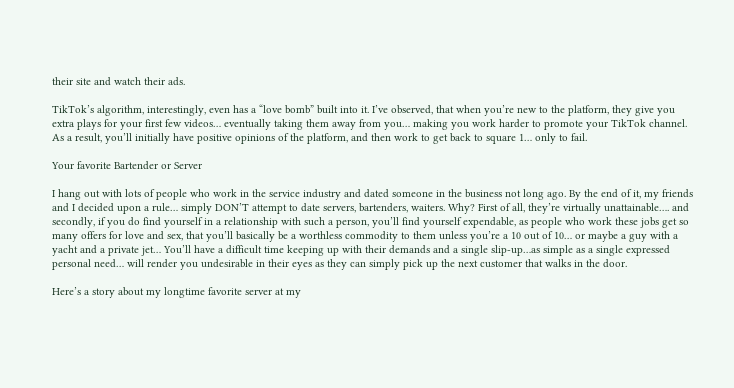their site and watch their ads.

TikTok’s algorithm, interestingly, even has a “love bomb” built into it. I’ve observed, that when you’re new to the platform, they give you extra plays for your first few videos… eventually taking them away from you… making you work harder to promote your TikTok channel. As a result, you’ll initially have positive opinions of the platform, and then work to get back to square 1… only to fail.

Your favorite Bartender or Server

I hang out with lots of people who work in the service industry and dated someone in the business not long ago. By the end of it, my friends and I decided upon a rule… simply DON’T attempt to date servers, bartenders, waiters. Why? First of all, they’re virtually unattainable…. and secondly, if you do find yourself in a relationship with such a person, you’ll find yourself expendable, as people who work these jobs get so many offers for love and sex, that you’ll basically be a worthless commodity to them unless you’re a 10 out of 10… or maybe a guy with a yacht and a private jet… You’ll have a difficult time keeping up with their demands and a single slip-up…as simple as a single expressed personal need… will render you undesirable in their eyes as they can simply pick up the next customer that walks in the door.

Here’s a story about my longtime favorite server at my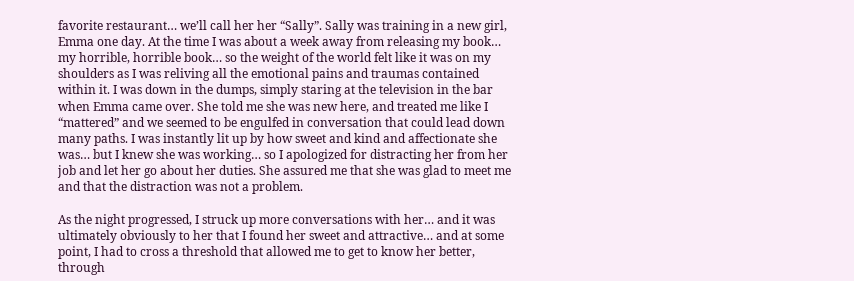favorite restaurant… we’ll call her her “Sally”. Sally was training in a new girl, Emma one day. At the time I was about a week away from releasing my book… my horrible, horrible book… so the weight of the world felt like it was on my shoulders as I was reliving all the emotional pains and traumas contained within it. I was down in the dumps, simply staring at the television in the bar when Emma came over. She told me she was new here, and treated me like I “mattered” and we seemed to be engulfed in conversation that could lead down many paths. I was instantly lit up by how sweet and kind and affectionate she was… but I knew she was working… so I apologized for distracting her from her job and let her go about her duties. She assured me that she was glad to meet me and that the distraction was not a problem.

As the night progressed, I struck up more conversations with her… and it was ultimately obviously to her that I found her sweet and attractive… and at some point, I had to cross a threshold that allowed me to get to know her better, through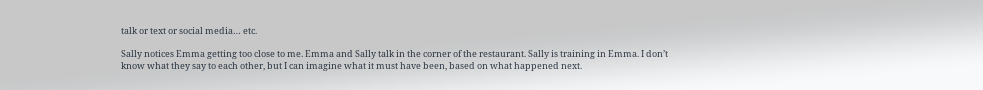talk or text or social media… etc.

Sally notices Emma getting too close to me. Emma and Sally talk in the corner of the restaurant. Sally is training in Emma. I don’t know what they say to each other, but I can imagine what it must have been, based on what happened next.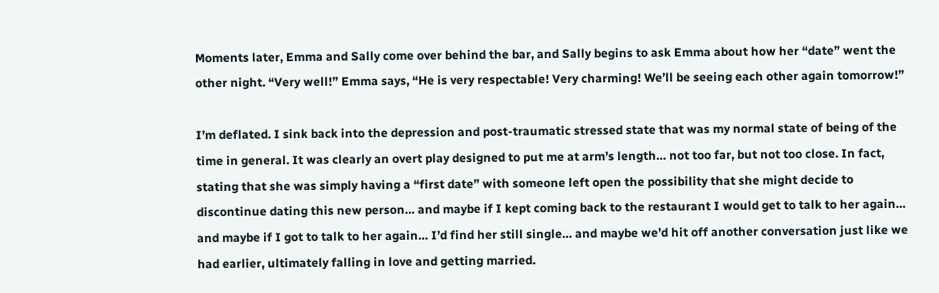Moments later, Emma and Sally come over behind the bar, and Sally begins to ask Emma about how her “date” went the other night. “Very well!” Emma says, “He is very respectable! Very charming! We’ll be seeing each other again tomorrow!”

I’m deflated. I sink back into the depression and post-traumatic stressed state that was my normal state of being of the time in general. It was clearly an overt play designed to put me at arm’s length… not too far, but not too close. In fact, stating that she was simply having a “first date” with someone left open the possibility that she might decide to discontinue dating this new person… and maybe if I kept coming back to the restaurant I would get to talk to her again… and maybe if I got to talk to her again… I’d find her still single… and maybe we’d hit off another conversation just like we had earlier, ultimately falling in love and getting married.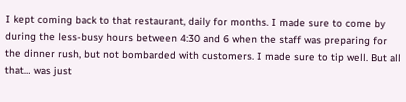I kept coming back to that restaurant, daily for months. I made sure to come by during the less-busy hours between 4:30 and 6 when the staff was preparing for the dinner rush, but not bombarded with customers. I made sure to tip well. But all that… was just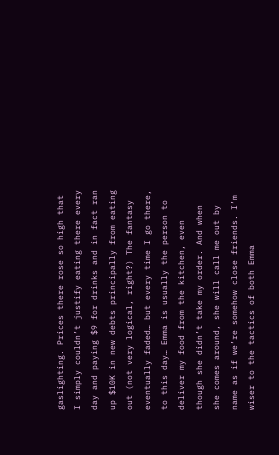gaslighting. Prices there rose so high that I simply couldn’t justify eating there every day and paying $9 for drinks and in fact ran up $10K in new debts principally from eating out (not very logical, right?) The fantasy eventually faded… but every time I go there, to this day… Emma is usually the person to deliver my food from the kitchen, even though she didn’t take my order. And when she comes around, she will call me out by name as if we’re somehow close friends. I’m wiser to the tactics of both Emma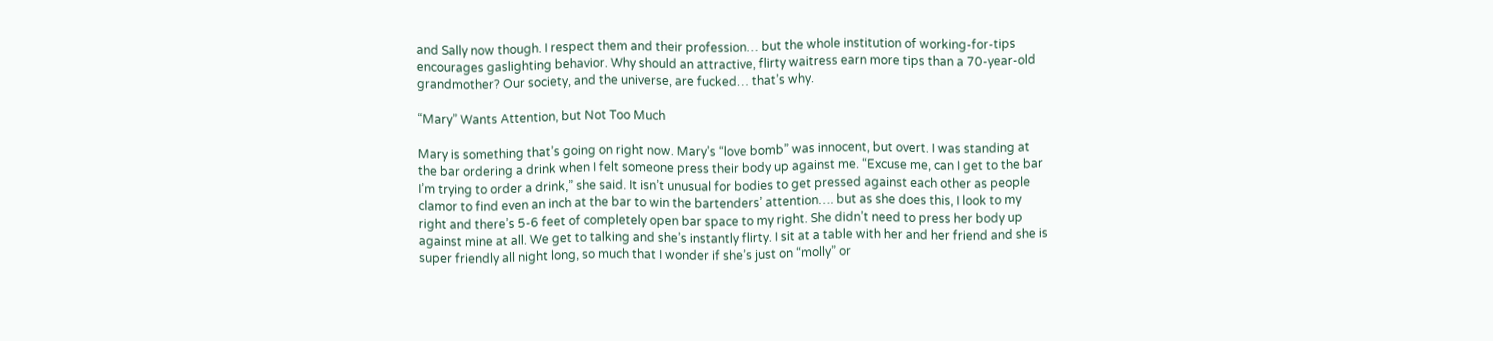and Sally now though. I respect them and their profession… but the whole institution of working-for-tips encourages gaslighting behavior. Why should an attractive, flirty waitress earn more tips than a 70-year-old grandmother? Our society, and the universe, are fucked… that’s why.

“Mary” Wants Attention, but Not Too Much

Mary is something that’s going on right now. Mary’s “love bomb” was innocent, but overt. I was standing at the bar ordering a drink when I felt someone press their body up against me. “Excuse me, can I get to the bar I’m trying to order a drink,” she said. It isn’t unusual for bodies to get pressed against each other as people clamor to find even an inch at the bar to win the bartenders’ attention…. but as she does this, I look to my right and there’s 5-6 feet of completely open bar space to my right. She didn’t need to press her body up against mine at all. We get to talking and she’s instantly flirty. I sit at a table with her and her friend and she is super friendly all night long, so much that I wonder if she’s just on “molly” or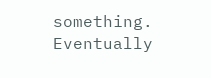something. Eventually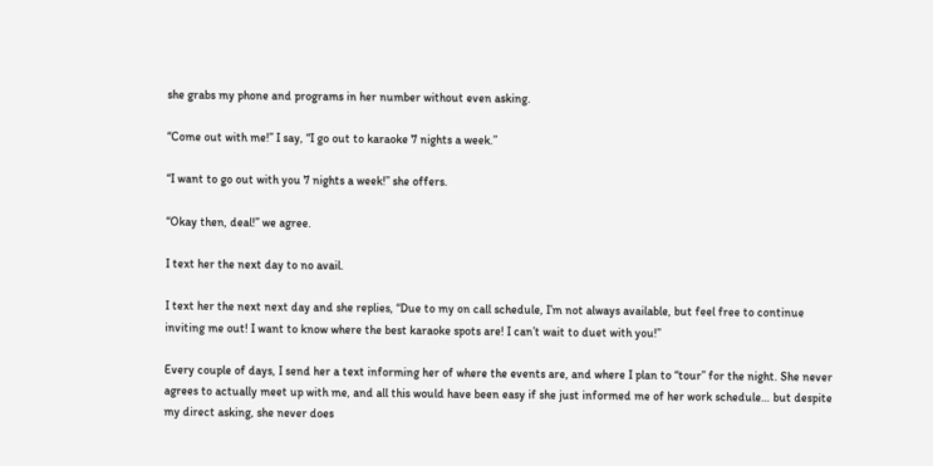she grabs my phone and programs in her number without even asking.

“Come out with me!” I say, “I go out to karaoke 7 nights a week.”

“I want to go out with you 7 nights a week!” she offers.

“Okay then, deal!” we agree.

I text her the next day to no avail.

I text her the next next day and she replies, “Due to my on call schedule, I’m not always available, but feel free to continue inviting me out! I want to know where the best karaoke spots are! I can’t wait to duet with you!”

Every couple of days, I send her a text informing her of where the events are, and where I plan to “tour” for the night. She never agrees to actually meet up with me, and all this would have been easy if she just informed me of her work schedule… but despite my direct asking, she never does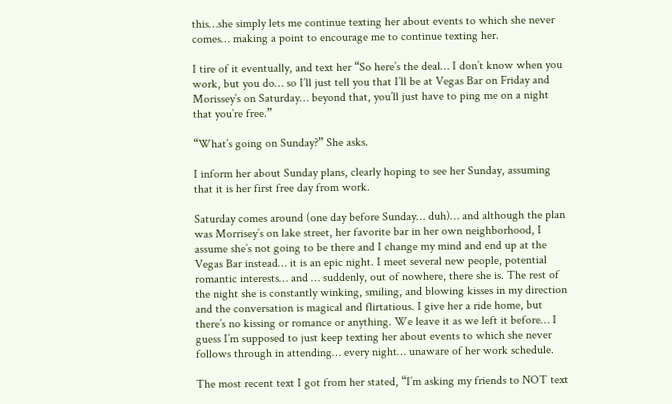this…she simply lets me continue texting her about events to which she never comes… making a point to encourage me to continue texting her.

I tire of it eventually, and text her “So here’s the deal… I don’t know when you work, but you do… so I’ll just tell you that I’ll be at Vegas Bar on Friday and Morissey’s on Saturday… beyond that, you’ll just have to ping me on a night that you’re free.”

“What’s going on Sunday?” She asks.

I inform her about Sunday plans, clearly hoping to see her Sunday, assuming that it is her first free day from work.

Saturday comes around (one day before Sunday… duh)… and although the plan was Morrisey’s on lake street, her favorite bar in her own neighborhood, I assume she’s not going to be there and I change my mind and end up at the Vegas Bar instead… it is an epic night. I meet several new people, potential romantic interests… and … suddenly, out of nowhere, there she is. The rest of the night she is constantly winking, smiling, and blowing kisses in my direction and the conversation is magical and flirtatious. I give her a ride home, but there’s no kissing or romance or anything. We leave it as we left it before… I guess I’m supposed to just keep texting her about events to which she never follows through in attending… every night… unaware of her work schedule.

The most recent text I got from her stated, “I’m asking my friends to NOT text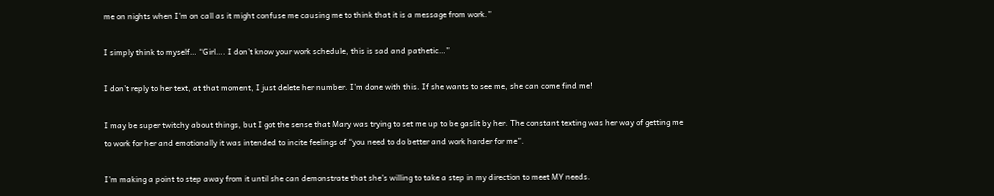me on nights when I’m on call as it might confuse me causing me to think that it is a message from work.”

I simply think to myself… “Girl…. I don’t know your work schedule, this is sad and pathetic…”

I don’t reply to her text, at that moment, I just delete her number. I’m done with this. If she wants to see me, she can come find me!

I may be super twitchy about things, but I got the sense that Mary was trying to set me up to be gaslit by her. The constant texting was her way of getting me to work for her and emotionally it was intended to incite feelings of “you need to do better and work harder for me”.

I’m making a point to step away from it until she can demonstrate that she’s willing to take a step in my direction to meet MY needs.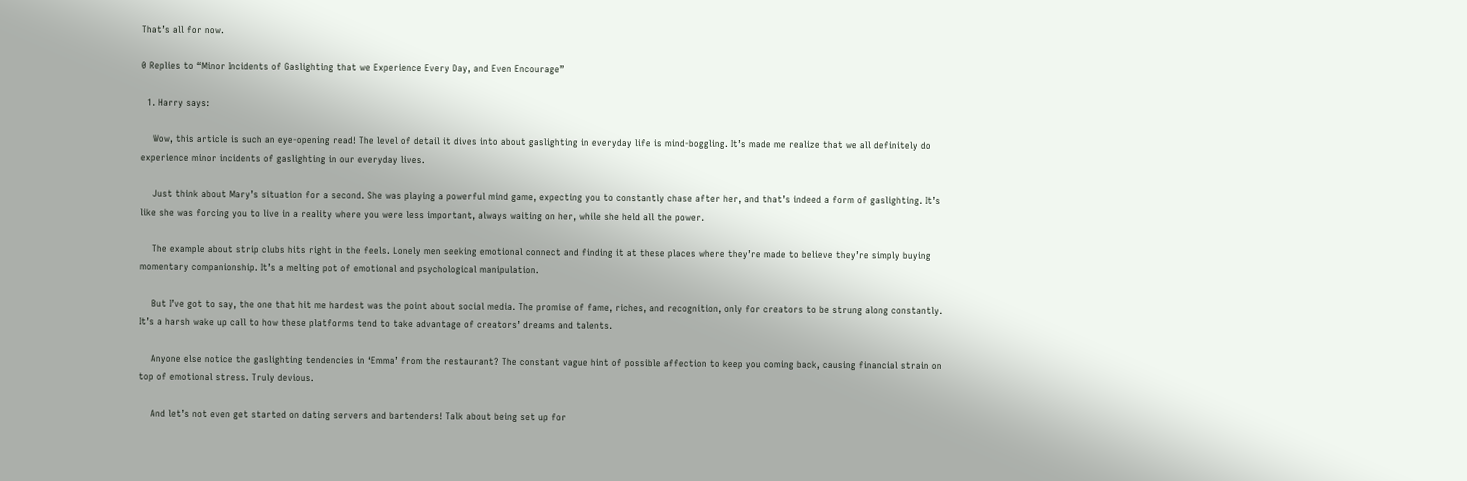That’s all for now.

0 Replies to “Minor Incidents of Gaslighting that we Experience Every Day, and Even Encourage”

  1. Harry says:

    Wow, this article is such an eye-opening read! The level of detail it dives into about gaslighting in everyday life is mind-boggling. It’s made me realize that we all definitely do experience minor incidents of gaslighting in our everyday lives.

    Just think about Mary’s situation for a second. She was playing a powerful mind game, expecting you to constantly chase after her, and that’s indeed a form of gaslighting. It’s like she was forcing you to live in a reality where you were less important, always waiting on her, while she held all the power.

    The example about strip clubs hits right in the feels. Lonely men seeking emotional connect and finding it at these places where they’re made to believe they’re simply buying momentary companionship. It’s a melting pot of emotional and psychological manipulation.

    But I’ve got to say, the one that hit me hardest was the point about social media. The promise of fame, riches, and recognition, only for creators to be strung along constantly. It’s a harsh wake up call to how these platforms tend to take advantage of creators’ dreams and talents.

    Anyone else notice the gaslighting tendencies in ‘Emma’ from the restaurant? The constant vague hint of possible affection to keep you coming back, causing financial strain on top of emotional stress. Truly devious.

    And let’s not even get started on dating servers and bartenders! Talk about being set up for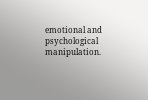emotional and psychological manipulation.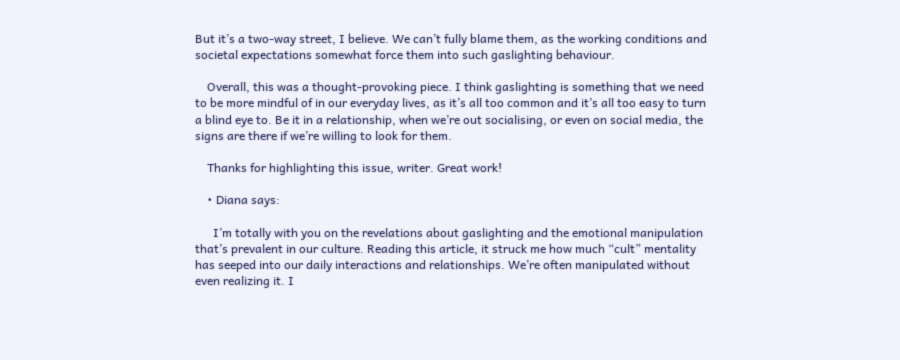But it’s a two-way street, I believe. We can’t fully blame them, as the working conditions and societal expectations somewhat force them into such gaslighting behaviour.

    Overall, this was a thought-provoking piece. I think gaslighting is something that we need to be more mindful of in our everyday lives, as it’s all too common and it’s all too easy to turn a blind eye to. Be it in a relationship, when we’re out socialising, or even on social media, the signs are there if we’re willing to look for them.

    Thanks for highlighting this issue, writer. Great work!

    • Diana says:

      I’m totally with you on the revelations about gaslighting and the emotional manipulation that’s prevalent in our culture. Reading this article, it struck me how much “cult” mentality has seeped into our daily interactions and relationships. We’re often manipulated without even realizing it. I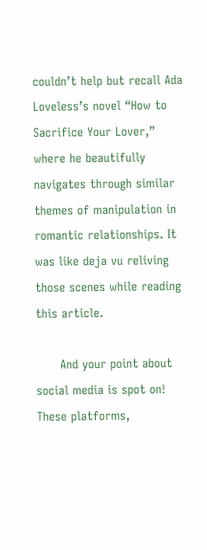couldn’t help but recall Ada Loveless’s novel “How to Sacrifice Your Lover,” where he beautifully navigates through similar themes of manipulation in romantic relationships. It was like deja vu reliving those scenes while reading this article.

      And your point about social media is spot on! These platforms,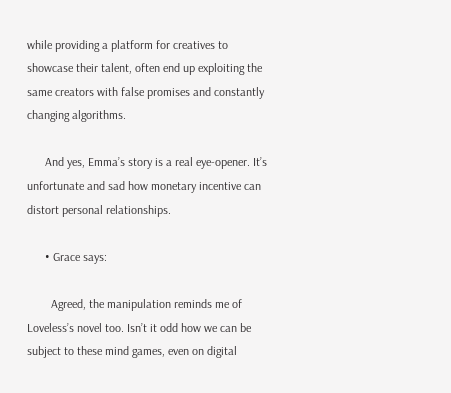while providing a platform for creatives to showcase their talent, often end up exploiting the same creators with false promises and constantly changing algorithms.

      And yes, Emma’s story is a real eye-opener. It’s unfortunate and sad how monetary incentive can distort personal relationships.

      • Grace says:

        Agreed, the manipulation reminds me of Loveless’s novel too. Isn’t it odd how we can be subject to these mind games, even on digital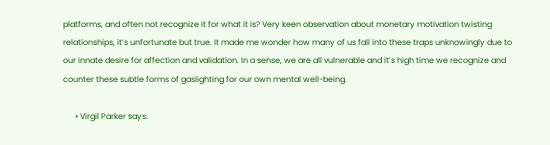platforms, and often not recognize it for what it is? Very keen observation about monetary motivation twisting relationships, it’s unfortunate but true. It made me wonder how many of us fall into these traps unknowingly due to our innate desire for affection and validation. In a sense, we are all vulnerable and it’s high time we recognize and counter these subtle forms of gaslighting for our own mental well-being.

      • Virgil Parker says: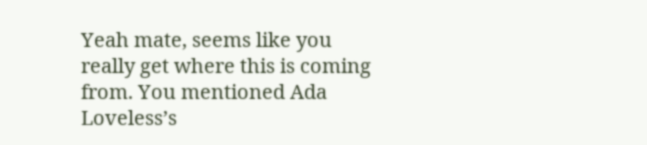Yeah mate, seems like you really get where this is coming from. You mentioned Ada Loveless’s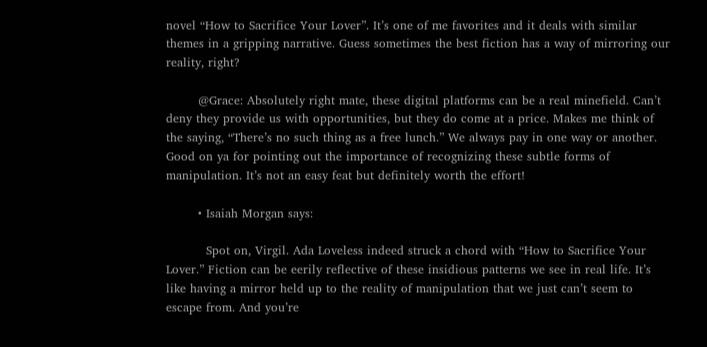novel “How to Sacrifice Your Lover”. It’s one of me favorites and it deals with similar themes in a gripping narrative. Guess sometimes the best fiction has a way of mirroring our reality, right?

        @Grace: Absolutely right mate, these digital platforms can be a real minefield. Can’t deny they provide us with opportunities, but they do come at a price. Makes me think of the saying, “There’s no such thing as a free lunch.” We always pay in one way or another. Good on ya for pointing out the importance of recognizing these subtle forms of manipulation. It’s not an easy feat but definitely worth the effort!

        • Isaiah Morgan says:

          Spot on, Virgil. Ada Loveless indeed struck a chord with “How to Sacrifice Your Lover.” Fiction can be eerily reflective of these insidious patterns we see in real life. It’s like having a mirror held up to the reality of manipulation that we just can’t seem to escape from. And you’re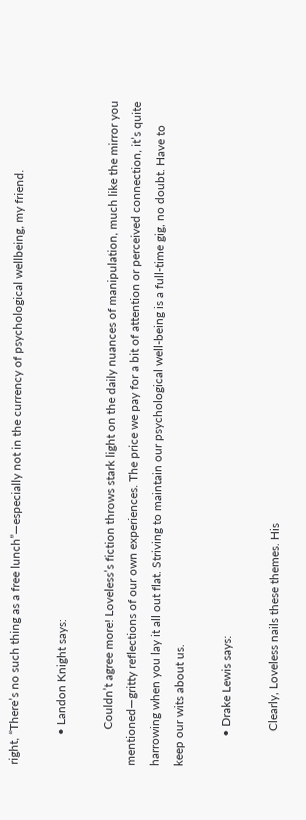right, “There’s no such thing as a free lunch”—especially not in the currency of psychological wellbeing, my friend.

          • Landon Knight says:

            Couldn’t agree more! Loveless’s fiction throws stark light on the daily nuances of manipulation, much like the mirror you mentioned—gritty reflections of our own experiences. The price we pay for a bit of attention or perceived connection, it’s quite harrowing when you lay it all out flat. Striving to maintain our psychological well-being is a full-time gig, no doubt. Have to keep our wits about us.

          • Drake Lewis says:

            Clearly, Loveless nails these themes. His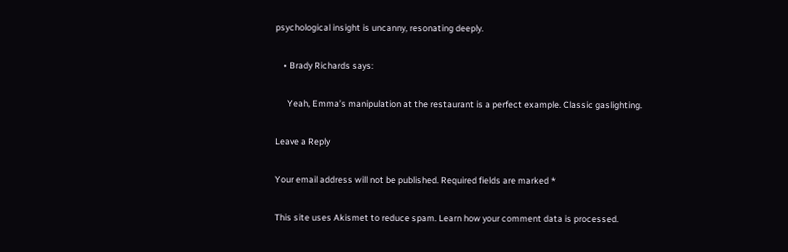psychological insight is uncanny, resonating deeply.

    • Brady Richards says:

      Yeah, Emma’s manipulation at the restaurant is a perfect example. Classic gaslighting.

Leave a Reply

Your email address will not be published. Required fields are marked *

This site uses Akismet to reduce spam. Learn how your comment data is processed.